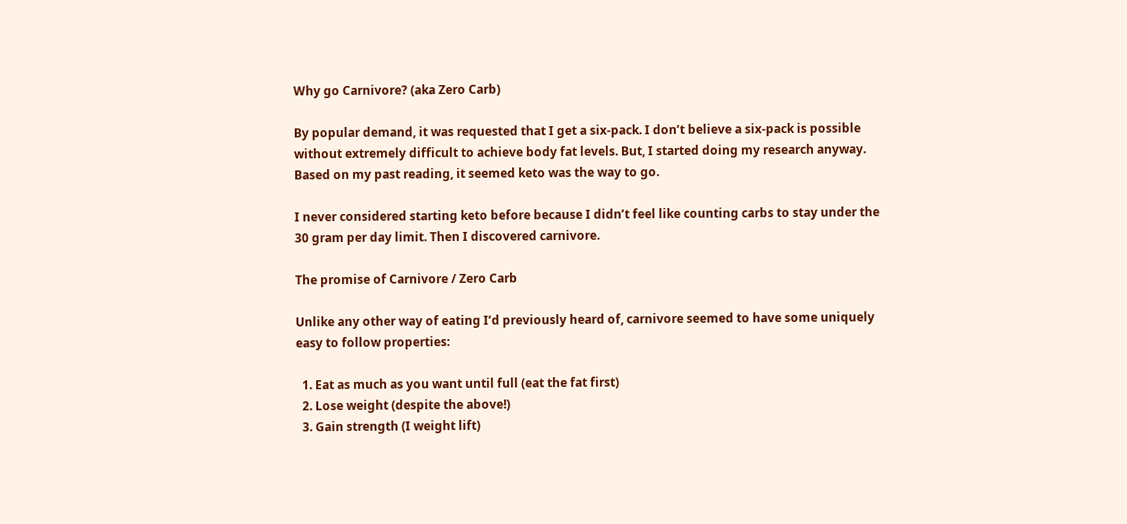Why go Carnivore? (aka Zero Carb)

By popular demand, it was requested that I get a six-pack. I don’t believe a six-pack is possible without extremely difficult to achieve body fat levels. But, I started doing my research anyway. Based on my past reading, it seemed keto was the way to go.

I never considered starting keto before because I didn’t feel like counting carbs to stay under the 30 gram per day limit. Then I discovered carnivore.

The promise of Carnivore / Zero Carb

Unlike any other way of eating I’d previously heard of, carnivore seemed to have some uniquely easy to follow properties:

  1. Eat as much as you want until full (eat the fat first)
  2. Lose weight (despite the above!)
  3. Gain strength (I weight lift)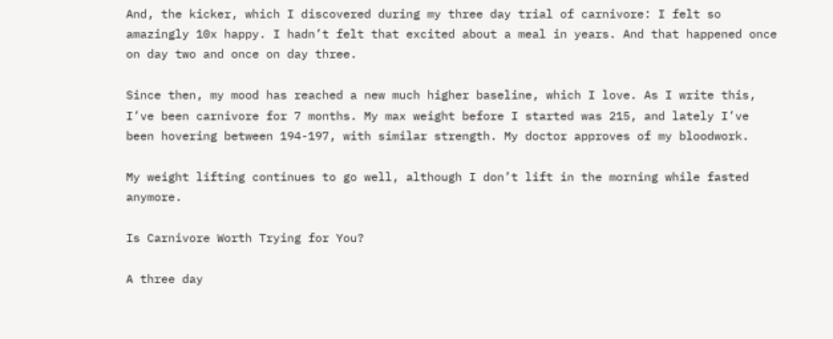And, the kicker, which I discovered during my three day trial of carnivore: I felt so amazingly 10x happy. I hadn’t felt that excited about a meal in years. And that happened once on day two and once on day three.

Since then, my mood has reached a new much higher baseline, which I love. As I write this, I’ve been carnivore for 7 months. My max weight before I started was 215, and lately I’ve been hovering between 194-197, with similar strength. My doctor approves of my bloodwork.

My weight lifting continues to go well, although I don’t lift in the morning while fasted anymore.

Is Carnivore Worth Trying for You?

A three day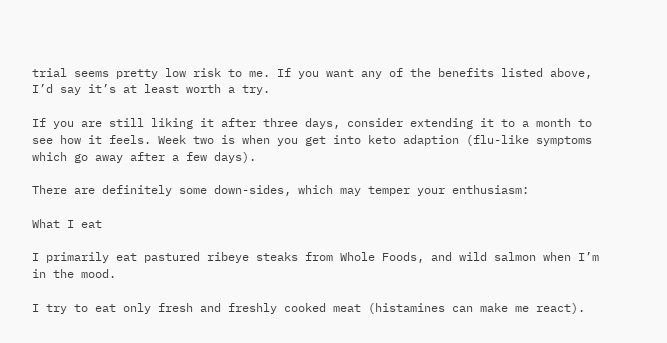trial seems pretty low risk to me. If you want any of the benefits listed above, I’d say it’s at least worth a try.

If you are still liking it after three days, consider extending it to a month to see how it feels. Week two is when you get into keto adaption (flu-like symptoms which go away after a few days).

There are definitely some down-sides, which may temper your enthusiasm:

What I eat

I primarily eat pastured ribeye steaks from Whole Foods, and wild salmon when I’m in the mood.

I try to eat only fresh and freshly cooked meat (histamines can make me react).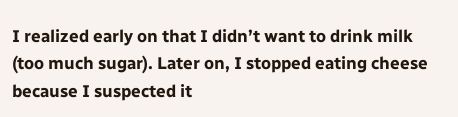I realized early on that I didn’t want to drink milk (too much sugar). Later on, I stopped eating cheese because I suspected it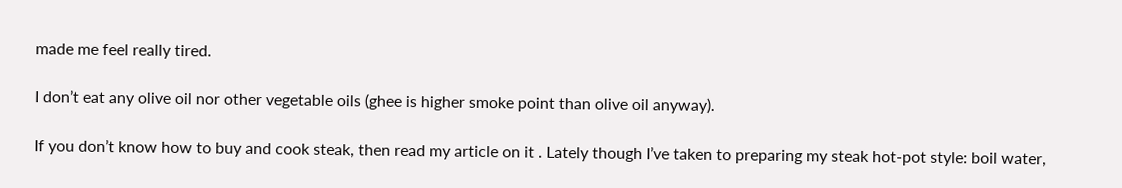made me feel really tired.

I don’t eat any olive oil nor other vegetable oils (ghee is higher smoke point than olive oil anyway).

If you don’t know how to buy and cook steak, then read my article on it . Lately though I’ve taken to preparing my steak hot-pot style: boil water,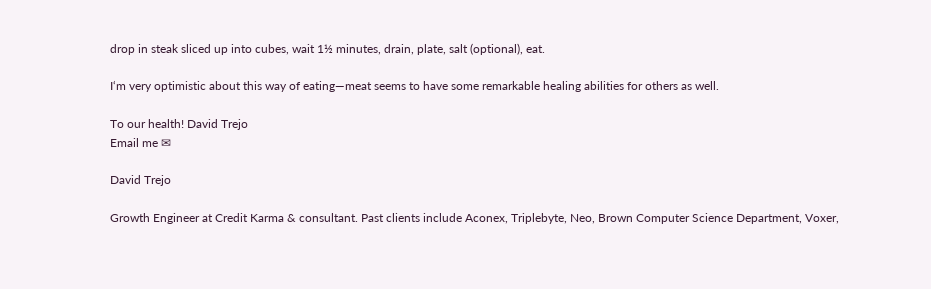drop in steak sliced up into cubes, wait 1½ minutes, drain, plate, salt (optional), eat.

I‘m very optimistic about this way of eating—meat seems to have some remarkable healing abilities for others as well.

To our health! David Trejo
Email me ✉

David Trejo

Growth Engineer at Credit Karma & consultant. Past clients include Aconex, Triplebyte, Neo, Brown Computer Science Department, Voxer,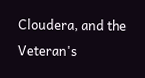Cloudera, and the Veteran's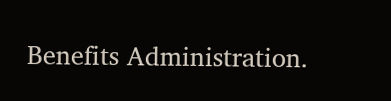Benefits Administration.